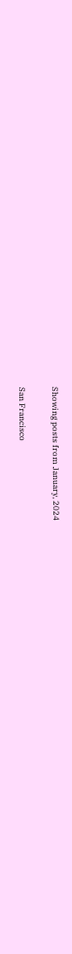Showing posts from January, 2024

San Francisco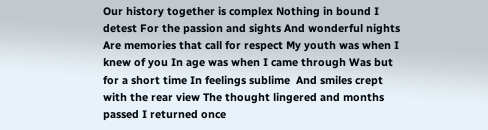Our history together is complex Nothing in bound I detest For the passion and sights And wonderful nights Are memories that call for respect My youth was when I knew of you In age was when I came through Was but for a short time In feelings sublime  And smiles crept with the rear view The thought lingered and months passed I returned once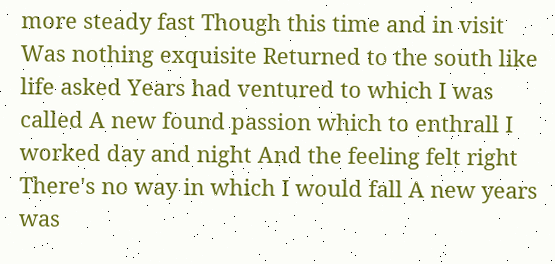more steady fast Though this time and in visit Was nothing exquisite Returned to the south like life asked Years had ventured to which I was called A new found passion which to enthrall I worked day and night And the feeling felt right There's no way in which I would fall A new years was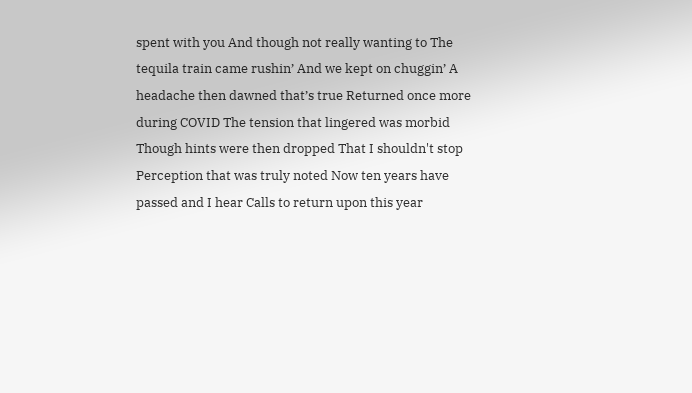spent with you And though not really wanting to The tequila train came rushin’ And we kept on chuggin’ A headache then dawned that’s true Returned once more during COVID The tension that lingered was morbid Though hints were then dropped That I shouldn't stop Perception that was truly noted Now ten years have passed and I hear Calls to return upon this year